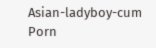Asian-ladyboy-cum Porn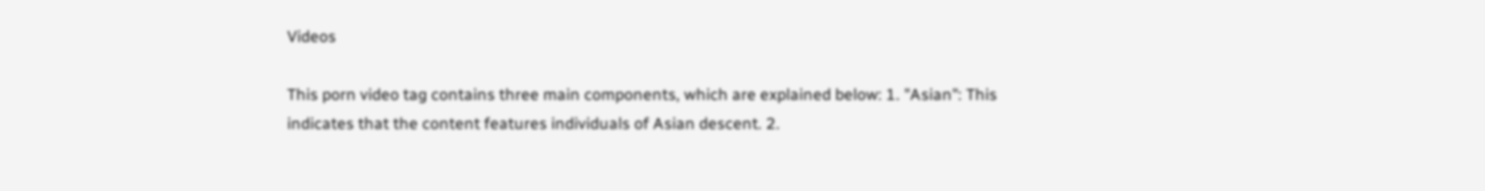Videos

This porn video tag contains three main components, which are explained below: 1. "Asian": This indicates that the content features individuals of Asian descent. 2.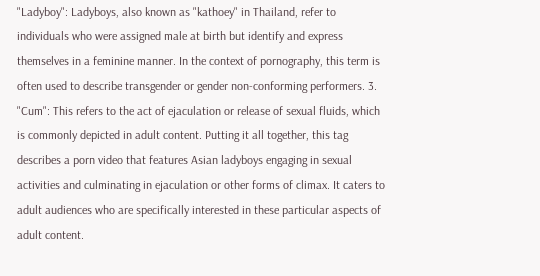"Ladyboy": Ladyboys, also known as "kathoey" in Thailand, refer to individuals who were assigned male at birth but identify and express themselves in a feminine manner. In the context of pornography, this term is often used to describe transgender or gender non-conforming performers. 3. "Cum": This refers to the act of ejaculation or release of sexual fluids, which is commonly depicted in adult content. Putting it all together, this tag describes a porn video that features Asian ladyboys engaging in sexual activities and culminating in ejaculation or other forms of climax. It caters to adult audiences who are specifically interested in these particular aspects of adult content.